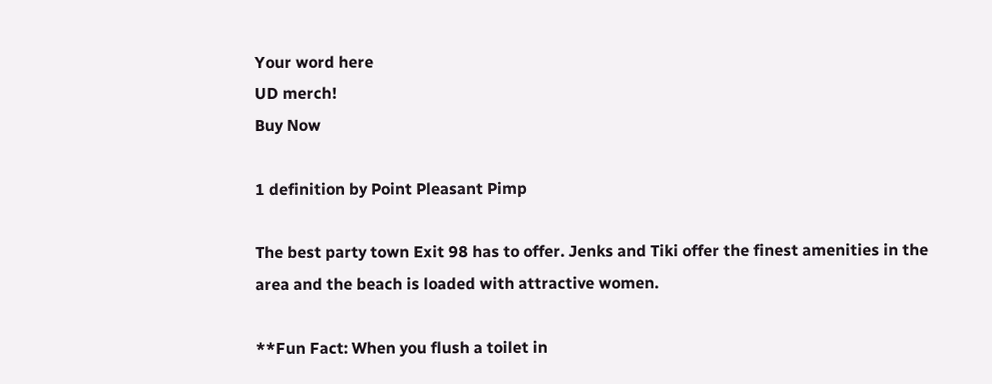Your word here
UD merch!
Buy Now

1 definition by Point Pleasant Pimp

The best party town Exit 98 has to offer. Jenks and Tiki offer the finest amenities in the area and the beach is loaded with attractive women.

**Fun Fact: When you flush a toilet in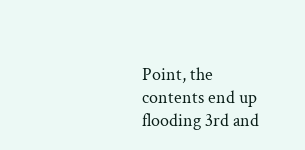Point, the contents end up flooding 3rd and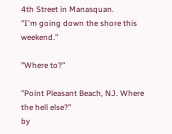4th Street in Manasquan.
"I'm going down the shore this weekend."

"Where to?"

"Point Pleasant Beach, NJ. Where the hell else?"
by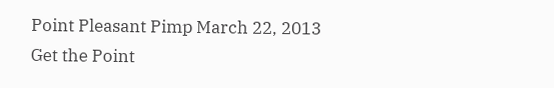Point Pleasant Pimp March 22, 2013
Get the Point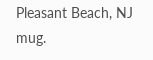Pleasant Beach, NJ mug.